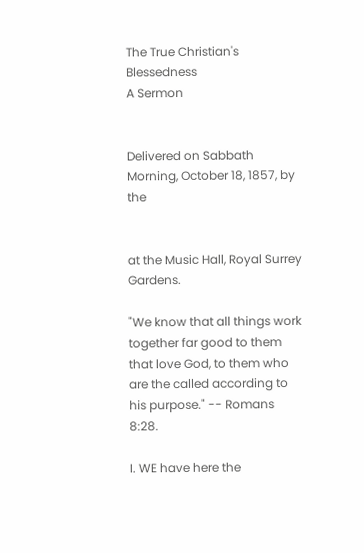The True Christian's Blessedness
A Sermon


Delivered on Sabbath Morning, October 18, 1857, by the


at the Music Hall, Royal Surrey Gardens.

"We know that all things work together far good to them that love God, to them who are the called according to his purpose." -- Romans 8:28.

I. WE have here the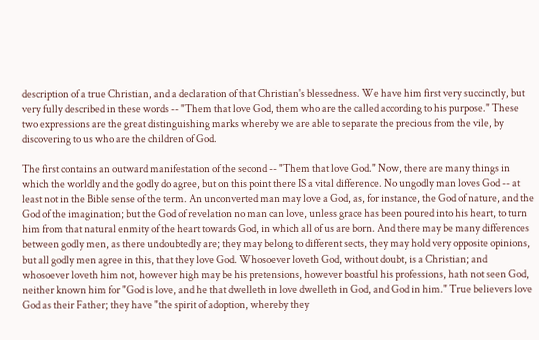description of a true Christian, and a declaration of that Christian's blessedness. We have him first very succinctly, but very fully described in these words -- "Them that love God, them who are the called according to his purpose." These two expressions are the great distinguishing marks whereby we are able to separate the precious from the vile, by discovering to us who are the children of God.

The first contains an outward manifestation of the second -- "Them that love God." Now, there are many things in which the worldly and the godly do agree, but on this point there IS a vital difference. No ungodly man loves God -- at least not in the Bible sense of the term. An unconverted man may love a God, as, for instance, the God of nature, and the God of the imagination; but the God of revelation no man can love, unless grace has been poured into his heart, to turn him from that natural enmity of the heart towards God, in which all of us are born. And there may be many differences between godly men, as there undoubtedly are; they may belong to different sects, they may hold very opposite opinions, but all godly men agree in this, that they love God. Whosoever loveth God, without doubt, is a Christian; and whosoever loveth him not, however high may be his pretensions, however boastful his professions, hath not seen God, neither known him for "God is love, and he that dwelleth in love dwelleth in God, and God in him." True believers love God as their Father; they have "the spirit of adoption, whereby they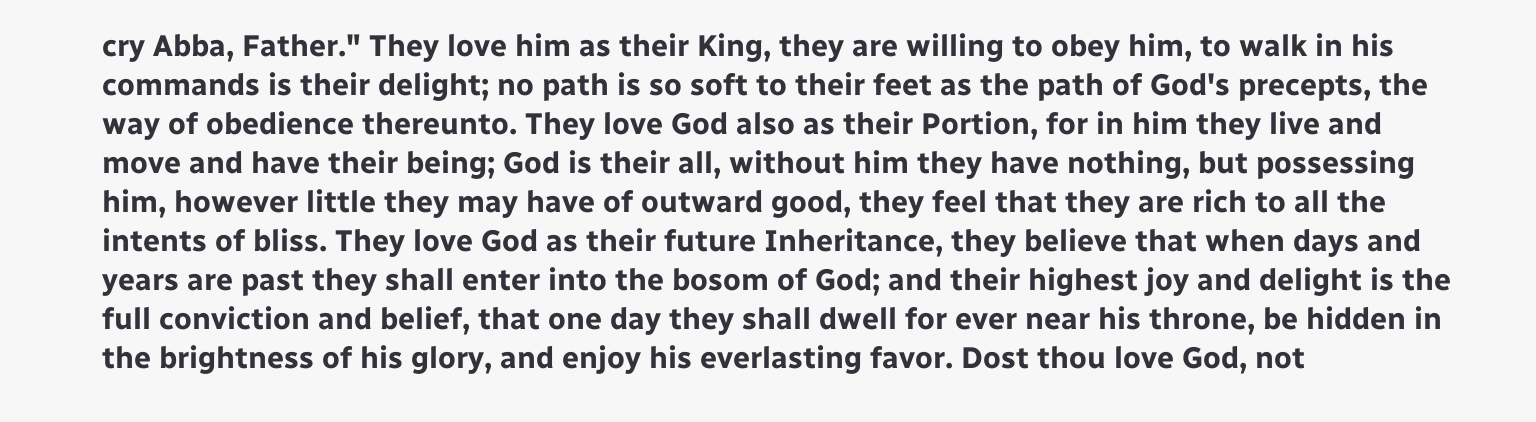cry Abba, Father." They love him as their King, they are willing to obey him, to walk in his commands is their delight; no path is so soft to their feet as the path of God's precepts, the way of obedience thereunto. They love God also as their Portion, for in him they live and move and have their being; God is their all, without him they have nothing, but possessing him, however little they may have of outward good, they feel that they are rich to all the intents of bliss. They love God as their future Inheritance, they believe that when days and years are past they shall enter into the bosom of God; and their highest joy and delight is the full conviction and belief, that one day they shall dwell for ever near his throne, be hidden in the brightness of his glory, and enjoy his everlasting favor. Dost thou love God, not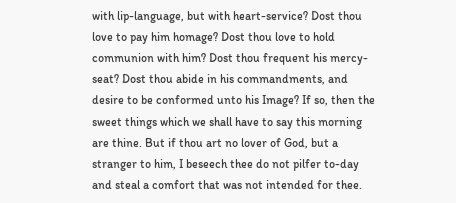with lip-language, but with heart-service? Dost thou love to pay him homage? Dost thou love to hold communion with him? Dost thou frequent his mercy-seat? Dost thou abide in his commandments, and desire to be conformed unto his Image? If so, then the sweet things which we shall have to say this morning are thine. But if thou art no lover of God, but a stranger to him, I beseech thee do not pilfer to-day and steal a comfort that was not intended for thee.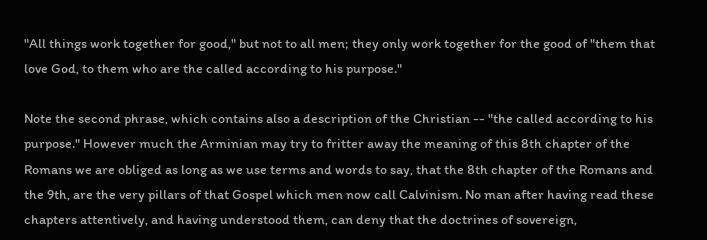"All things work together for good," but not to all men; they only work together for the good of "them that love God, to them who are the called according to his purpose."

Note the second phrase, which contains also a description of the Christian -- "the called according to his purpose." However much the Arminian may try to fritter away the meaning of this 8th chapter of the Romans we are obliged as long as we use terms and words to say, that the 8th chapter of the Romans and the 9th, are the very pillars of that Gospel which men now call Calvinism. No man after having read these chapters attentively, and having understood them, can deny that the doctrines of sovereign,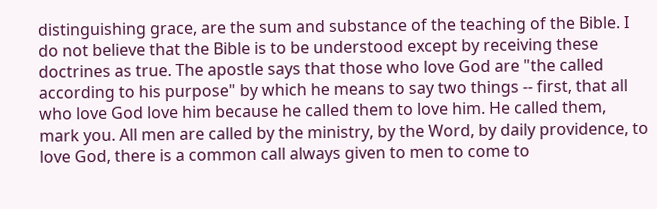distinguishing grace, are the sum and substance of the teaching of the Bible. I do not believe that the Bible is to be understood except by receiving these doctrines as true. The apostle says that those who love God are "the called according to his purpose" by which he means to say two things -- first, that all who love God love him because he called them to love him. He called them, mark you. All men are called by the ministry, by the Word, by daily providence, to love God, there is a common call always given to men to come to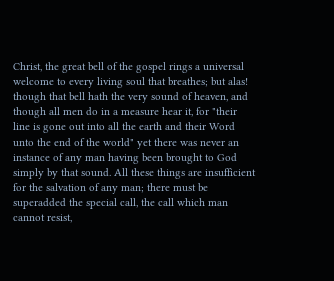Christ, the great bell of the gospel rings a universal welcome to every living soul that breathes; but alas! though that bell hath the very sound of heaven, and though all men do in a measure hear it, for "their line is gone out into all the earth and their Word unto the end of the world" yet there was never an instance of any man having been brought to God simply by that sound. All these things are insufficient for the salvation of any man; there must be superadded the special call, the call which man cannot resist,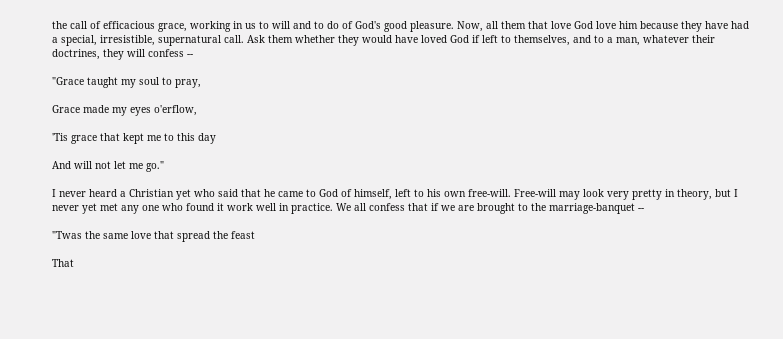the call of efficacious grace, working in us to will and to do of God's good pleasure. Now, all them that love God love him because they have had a special, irresistible, supernatural call. Ask them whether they would have loved God if left to themselves, and to a man, whatever their doctrines, they will confess --

"Grace taught my soul to pray,

Grace made my eyes o'erflow,

'Tis grace that kept me to this day

And will not let me go."

I never heard a Christian yet who said that he came to God of himself, left to his own free-will. Free-will may look very pretty in theory, but I never yet met any one who found it work well in practice. We all confess that if we are brought to the marriage-banquet --

"Twas the same love that spread the feast

That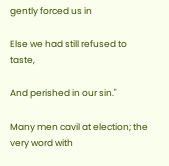gently forced us in

Else we had still refused to taste,

And perished in our sin."

Many men cavil at election; the very word with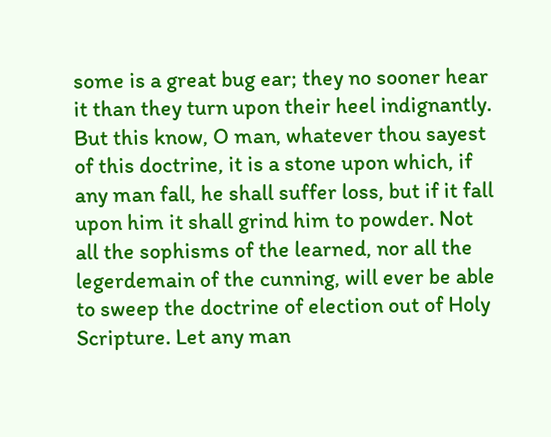some is a great bug ear; they no sooner hear it than they turn upon their heel indignantly. But this know, O man, whatever thou sayest of this doctrine, it is a stone upon which, if any man fall, he shall suffer loss, but if it fall upon him it shall grind him to powder. Not all the sophisms of the learned, nor all the legerdemain of the cunning, will ever be able to sweep the doctrine of election out of Holy Scripture. Let any man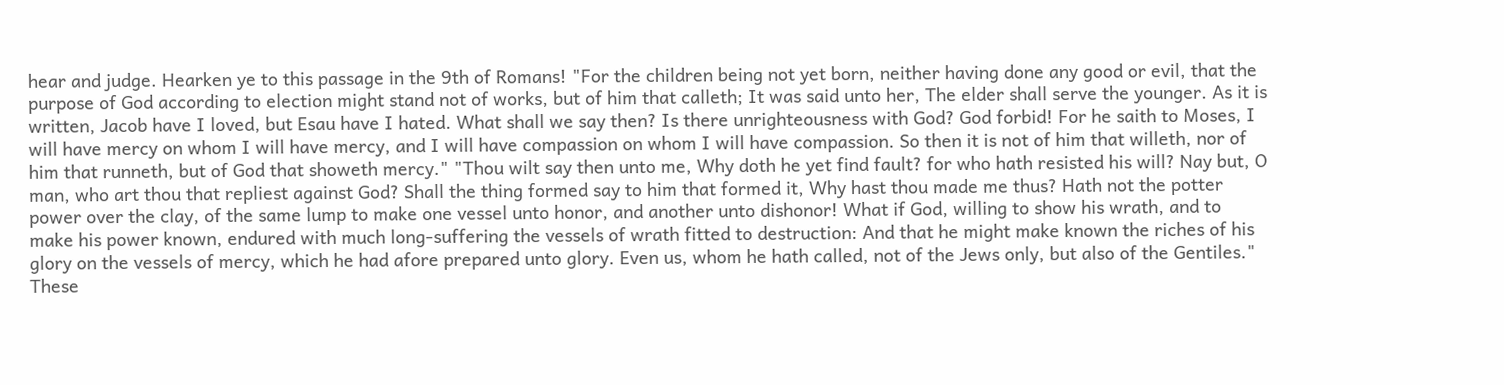hear and judge. Hearken ye to this passage in the 9th of Romans! "For the children being not yet born, neither having done any good or evil, that the purpose of God according to election might stand not of works, but of him that calleth; It was said unto her, The elder shall serve the younger. As it is written, Jacob have I loved, but Esau have I hated. What shall we say then? Is there unrighteousness with God? God forbid! For he saith to Moses, I will have mercy on whom I will have mercy, and I will have compassion on whom I will have compassion. So then it is not of him that willeth, nor of him that runneth, but of God that showeth mercy." "Thou wilt say then unto me, Why doth he yet find fault? for who hath resisted his will? Nay but, O man, who art thou that repliest against God? Shall the thing formed say to him that formed it, Why hast thou made me thus? Hath not the potter power over the clay, of the same lump to make one vessel unto honor, and another unto dishonor! What if God, willing to show his wrath, and to make his power known, endured with much long-suffering the vessels of wrath fitted to destruction: And that he might make known the riches of his glory on the vessels of mercy, which he had afore prepared unto glory. Even us, whom he hath called, not of the Jews only, but also of the Gentiles." These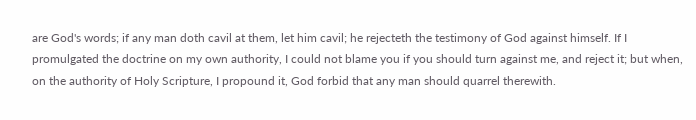are God's words; if any man doth cavil at them, let him cavil; he rejecteth the testimony of God against himself. If I promulgated the doctrine on my own authority, I could not blame you if you should turn against me, and reject it; but when, on the authority of Holy Scripture, I propound it, God forbid that any man should quarrel therewith.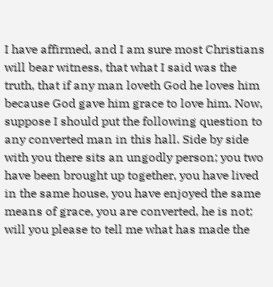I have affirmed, and I am sure most Christians will bear witness, that what I said was the truth, that if any man loveth God he loves him because God gave him grace to love him. Now, suppose I should put the following question to any converted man in this hall. Side by side with you there sits an ungodly person; you two have been brought up together, you have lived in the same house, you have enjoyed the same means of grace, you are converted, he is not; will you please to tell me what has made the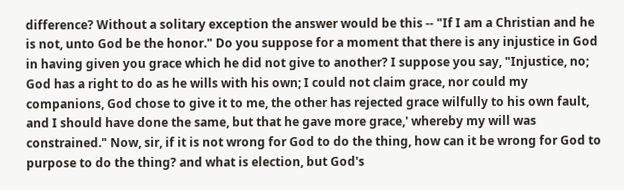difference? Without a solitary exception the answer would be this -- "If I am a Christian and he is not, unto God be the honor." Do you suppose for a moment that there is any injustice in God in having given you grace which he did not give to another? I suppose you say, "Injustice, no; God has a right to do as he wills with his own; I could not claim grace, nor could my companions, God chose to give it to me, the other has rejected grace wilfully to his own fault, and I should have done the same, but that he gave more grace,' whereby my will was constrained." Now, sir, if it is not wrong for God to do the thing, how can it be wrong for God to purpose to do the thing? and what is election, but God's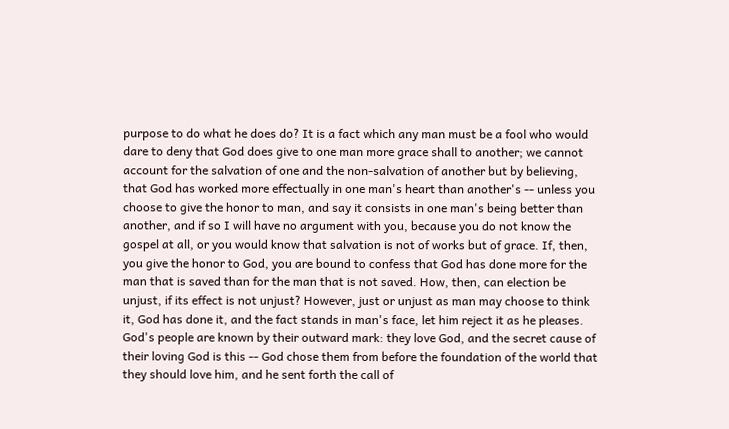purpose to do what he does do? It is a fact which any man must be a fool who would dare to deny that God does give to one man more grace shall to another; we cannot account for the salvation of one and the non-salvation of another but by believing, that God has worked more effectually in one man's heart than another's -- unless you choose to give the honor to man, and say it consists in one man's being better than another, and if so I will have no argument with you, because you do not know the gospel at all, or you would know that salvation is not of works but of grace. If, then, you give the honor to God, you are bound to confess that God has done more for the man that is saved than for the man that is not saved. How, then, can election be unjust, if its effect is not unjust? However, just or unjust as man may choose to think it, God has done it, and the fact stands in man's face, let him reject it as he pleases. God's people are known by their outward mark: they love God, and the secret cause of their loving God is this -- God chose them from before the foundation of the world that they should love him, and he sent forth the call of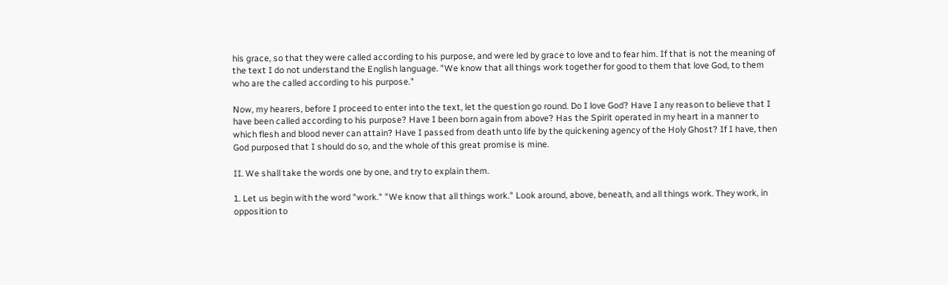his grace, so that they were called according to his purpose, and were led by grace to love and to fear him. If that is not the meaning of the text I do not understand the English language. "We know that all things work together for good to them that love God, to them who are the called according to his purpose."

Now, my hearers, before I proceed to enter into the text, let the question go round. Do I love God? Have I any reason to believe that I have been called according to his purpose? Have I been born again from above? Has the Spirit operated in my heart in a manner to which flesh and blood never can attain? Have I passed from death unto life by the quickening agency of the Holy Ghost? If I have, then God purposed that I should do so, and the whole of this great promise is mine.

II. We shall take the words one by one, and try to explain them.

1. Let us begin with the word "work." "We know that all things work." Look around, above, beneath, and all things work. They work, in opposition to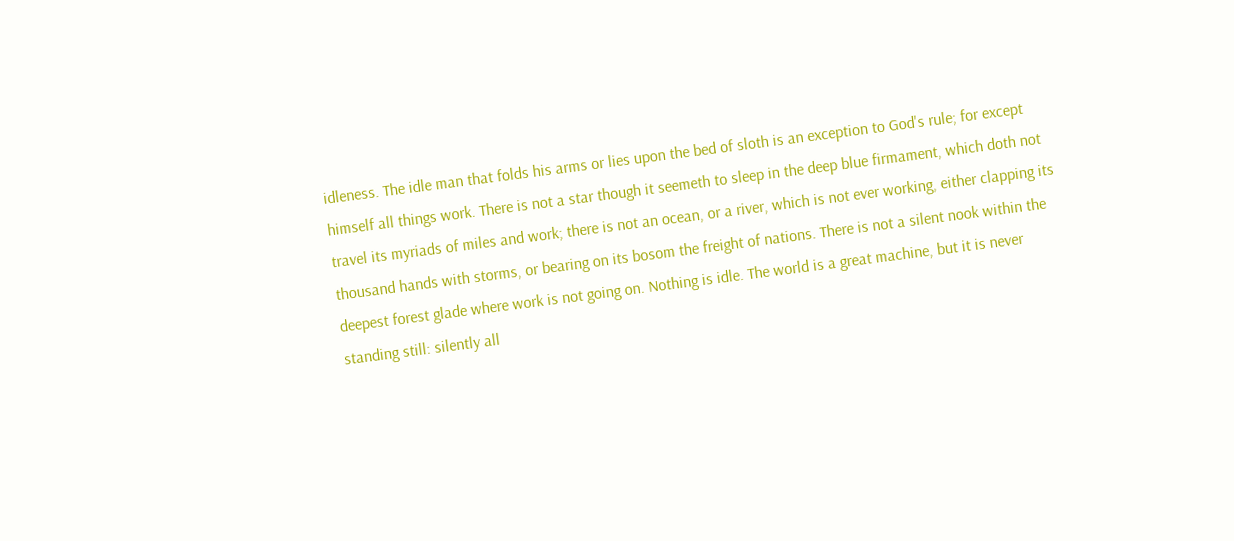idleness. The idle man that folds his arms or lies upon the bed of sloth is an exception to God's rule; for except himself all things work. There is not a star though it seemeth to sleep in the deep blue firmament, which doth not travel its myriads of miles and work; there is not an ocean, or a river, which is not ever working, either clapping its thousand hands with storms, or bearing on its bosom the freight of nations. There is not a silent nook within the deepest forest glade where work is not going on. Nothing is idle. The world is a great machine, but it is never standing still: silently all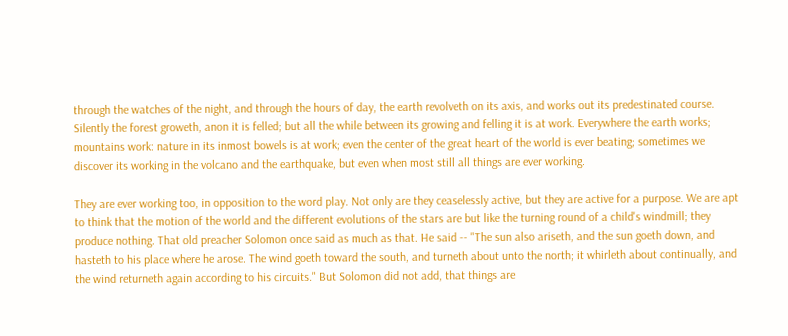through the watches of the night, and through the hours of day, the earth revolveth on its axis, and works out its predestinated course. Silently the forest groweth, anon it is felled; but all the while between its growing and felling it is at work. Everywhere the earth works; mountains work: nature in its inmost bowels is at work; even the center of the great heart of the world is ever beating; sometimes we discover its working in the volcano and the earthquake, but even when most still all things are ever working.

They are ever working too, in opposition to the word play. Not only are they ceaselessly active, but they are active for a purpose. We are apt to think that the motion of the world and the different evolutions of the stars are but like the turning round of a child's windmill; they produce nothing. That old preacher Solomon once said as much as that. He said -- "The sun also ariseth, and the sun goeth down, and hasteth to his place where he arose. The wind goeth toward the south, and turneth about unto the north; it whirleth about continually, and the wind returneth again according to his circuits." But Solomon did not add, that things are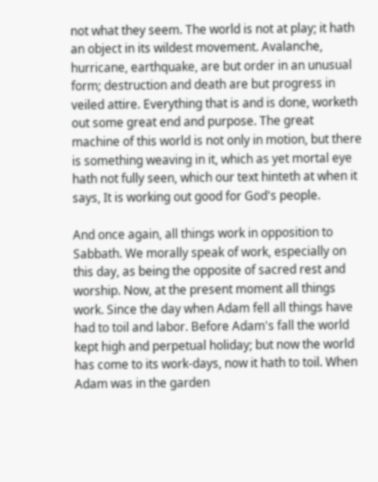not what they seem. The world is not at play; it hath an object in its wildest movement. Avalanche, hurricane, earthquake, are but order in an unusual form; destruction and death are but progress in veiled attire. Everything that is and is done, worketh out some great end and purpose. The great machine of this world is not only in motion, but there is something weaving in it, which as yet mortal eye hath not fully seen, which our text hinteth at when it says, It is working out good for God's people.

And once again, all things work in opposition to Sabbath. We morally speak of work, especially on this day, as being the opposite of sacred rest and worship. Now, at the present moment all things work. Since the day when Adam fell all things have had to toil and labor. Before Adam's fall the world kept high and perpetual holiday; but now the world has come to its work-days, now it hath to toil. When Adam was in the garden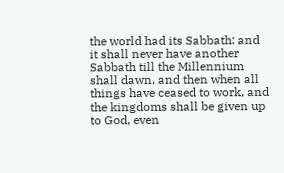the world had its Sabbath: and it shall never have another Sabbath till the Millennium shall dawn, and then when all things have ceased to work, and the kingdoms shall be given up to God, even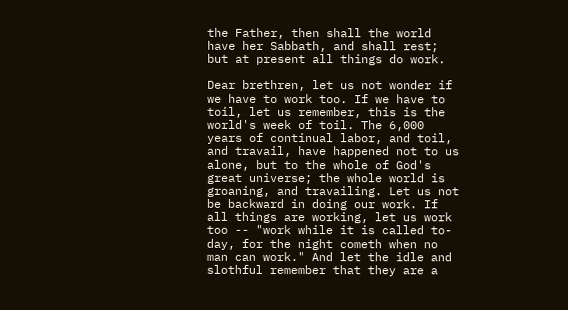the Father, then shall the world have her Sabbath, and shall rest; but at present all things do work.

Dear brethren, let us not wonder if we have to work too. If we have to toil, let us remember, this is the world's week of toil. The 6,000 years of continual labor, and toil, and travail, have happened not to us alone, but to the whole of God's great universe; the whole world is groaning, and travailing. Let us not be backward in doing our work. If all things are working, let us work too -- "work while it is called to-day, for the night cometh when no man can work." And let the idle and slothful remember that they are a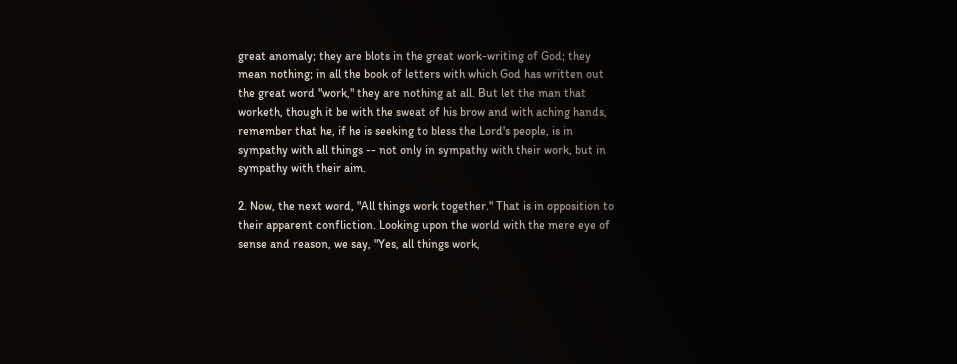great anomaly; they are blots in the great work-writing of God; they mean nothing; in all the book of letters with which God has written out the great word "work," they are nothing at all. But let the man that worketh, though it be with the sweat of his brow and with aching hands, remember that he, if he is seeking to bless the Lord's people, is in sympathy with all things -- not only in sympathy with their work, but in sympathy with their aim.

2. Now, the next word, "All things work together." That is in opposition to their apparent confliction. Looking upon the world with the mere eye of sense and reason, we say, "Yes, all things work,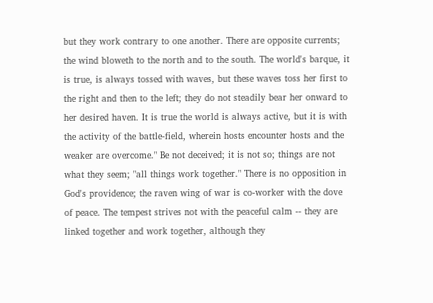but they work contrary to one another. There are opposite currents; the wind bloweth to the north and to the south. The world's barque, it is true, is always tossed with waves, but these waves toss her first to the right and then to the left; they do not steadily bear her onward to her desired haven. It is true the world is always active, but it is with the activity of the battle-field, wherein hosts encounter hosts and the weaker are overcome." Be not deceived; it is not so; things are not what they seem; "all things work together." There is no opposition in God's providence; the raven wing of war is co-worker with the dove of peace. The tempest strives not with the peaceful calm -- they are linked together and work together, although they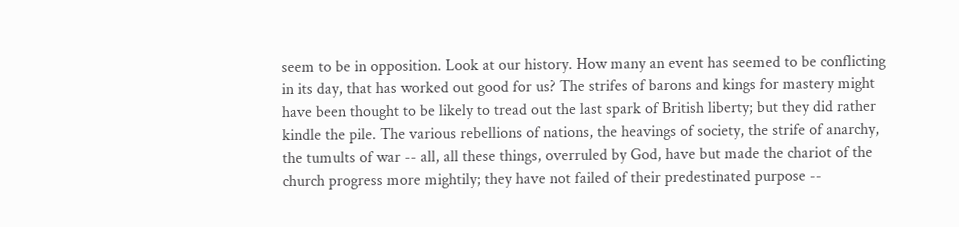seem to be in opposition. Look at our history. How many an event has seemed to be conflicting in its day, that has worked out good for us? The strifes of barons and kings for mastery might have been thought to be likely to tread out the last spark of British liberty; but they did rather kindle the pile. The various rebellions of nations, the heavings of society, the strife of anarchy, the tumults of war -- all, all these things, overruled by God, have but made the chariot of the church progress more mightily; they have not failed of their predestinated purpose --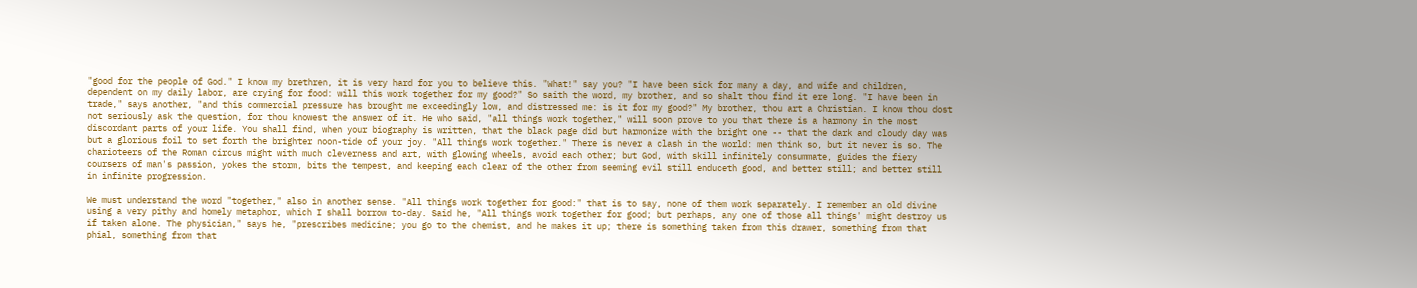"good for the people of God." I know my brethren, it is very hard for you to believe this. "What!" say you? "I have been sick for many a day, and wife and children, dependent on my daily labor, are crying for food: will this work together for my good?" So saith the word, my brother, and so shalt thou find it ere long. "I have been in trade," says another, "and this commercial pressure has brought me exceedingly low, and distressed me: is it for my good?" My brother, thou art a Christian. I know thou dost not seriously ask the question, for thou knowest the answer of it. He who said, "all things work together," will soon prove to you that there is a harmony in the most discordant parts of your life. You shall find, when your biography is written, that the black page did but harmonize with the bright one -- that the dark and cloudy day was but a glorious foil to set forth the brighter noon-tide of your joy. "All things work together." There is never a clash in the world: men think so, but it never is so. The charioteers of the Roman circus might with much cleverness and art, with glowing wheels, avoid each other; but God, with skill infinitely consummate, guides the fiery coursers of man's passion, yokes the storm, bits the tempest, and keeping each clear of the other from seeming evil still enduceth good, and better still; and better still in infinite progression.

We must understand the word "together," also in another sense. "All things work together for good:" that is to say, none of them work separately. I remember an old divine using a very pithy and homely metaphor, which I shall borrow to-day. Said he, "All things work together for good; but perhaps, any one of those all things' might destroy us if taken alone. The physician," says he, "prescribes medicine; you go to the chemist, and he makes it up; there is something taken from this drawer, something from that phial, something from that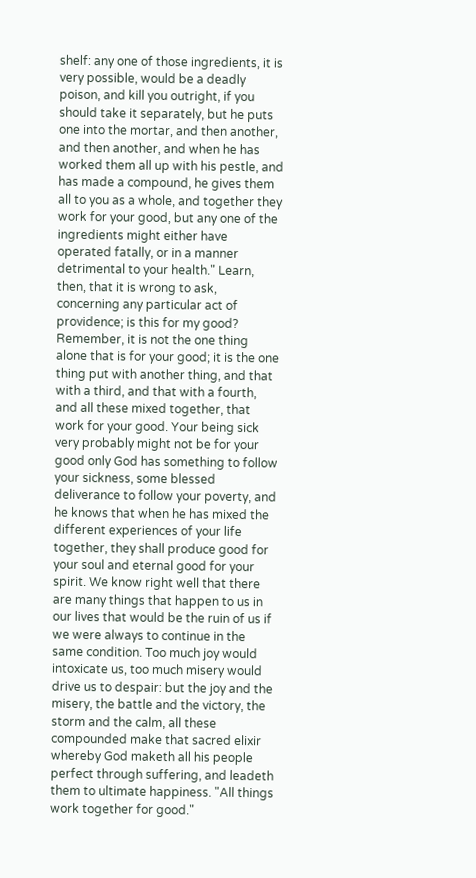shelf: any one of those ingredients, it is very possible, would be a deadly poison, and kill you outright, if you should take it separately, but he puts one into the mortar, and then another, and then another, and when he has worked them all up with his pestle, and has made a compound, he gives them all to you as a whole, and together they work for your good, but any one of the ingredients might either have operated fatally, or in a manner detrimental to your health." Learn, then, that it is wrong to ask, concerning any particular act of providence; is this for my good? Remember, it is not the one thing alone that is for your good; it is the one thing put with another thing, and that with a third, and that with a fourth, and all these mixed together, that work for your good. Your being sick very probably might not be for your good only God has something to follow your sickness, some blessed deliverance to follow your poverty, and he knows that when he has mixed the different experiences of your life together, they shall produce good for your soul and eternal good for your spirit. We know right well that there are many things that happen to us in our lives that would be the ruin of us if we were always to continue in the same condition. Too much joy would intoxicate us, too much misery would drive us to despair: but the joy and the misery, the battle and the victory, the storm and the calm, all these compounded make that sacred elixir whereby God maketh all his people perfect through suffering, and leadeth them to ultimate happiness. "All things work together for good."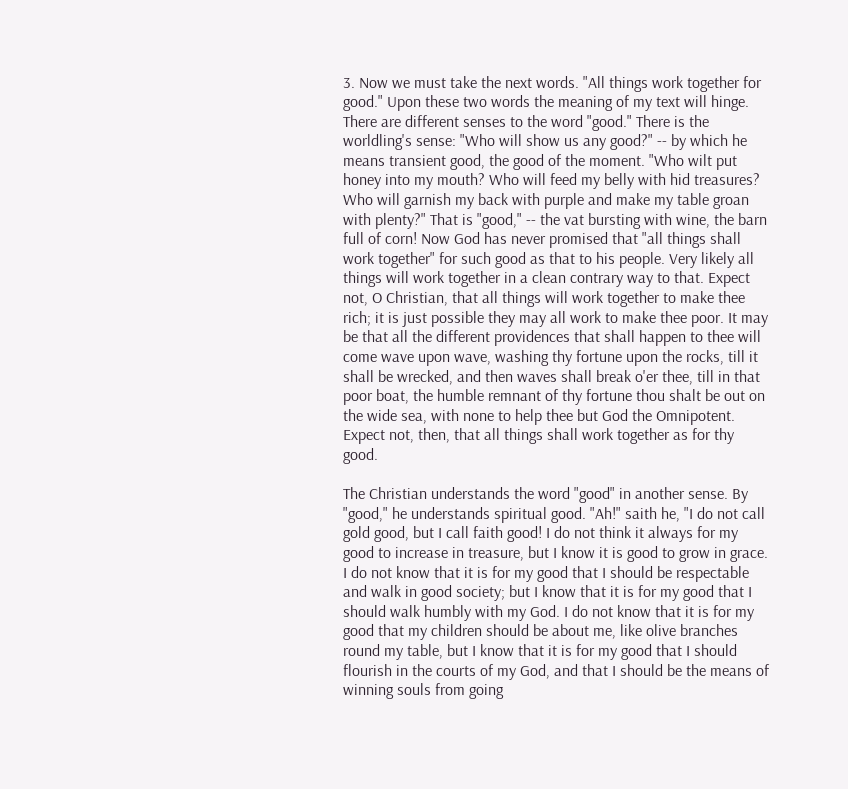3. Now we must take the next words. "All things work together for good." Upon these two words the meaning of my text will hinge. There are different senses to the word "good." There is the worldling's sense: "Who will show us any good?" -- by which he means transient good, the good of the moment. "Who wilt put honey into my mouth? Who will feed my belly with hid treasures? Who will garnish my back with purple and make my table groan with plenty?" That is "good," -- the vat bursting with wine, the barn full of corn! Now God has never promised that "all things shall work together" for such good as that to his people. Very likely all things will work together in a clean contrary way to that. Expect not, O Christian, that all things will work together to make thee rich; it is just possible they may all work to make thee poor. It may be that all the different providences that shall happen to thee will come wave upon wave, washing thy fortune upon the rocks, till it shall be wrecked, and then waves shall break o'er thee, till in that poor boat, the humble remnant of thy fortune thou shalt be out on the wide sea, with none to help thee but God the Omnipotent. Expect not, then, that all things shall work together as for thy good.

The Christian understands the word "good" in another sense. By "good," he understands spiritual good. "Ah!" saith he, "I do not call gold good, but I call faith good! I do not think it always for my good to increase in treasure, but I know it is good to grow in grace. I do not know that it is for my good that I should be respectable and walk in good society; but I know that it is for my good that I should walk humbly with my God. I do not know that it is for my good that my children should be about me, like olive branches round my table, but I know that it is for my good that I should flourish in the courts of my God, and that I should be the means of winning souls from going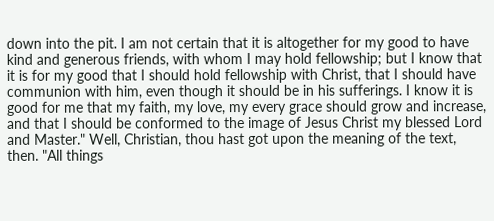down into the pit. I am not certain that it is altogether for my good to have kind and generous friends, with whom I may hold fellowship; but I know that it is for my good that I should hold fellowship with Christ, that I should have communion with him, even though it should be in his sufferings. I know it is good for me that my faith, my love, my every grace should grow and increase, and that I should be conformed to the image of Jesus Christ my blessed Lord and Master." Well, Christian, thou hast got upon the meaning of the text, then. "All things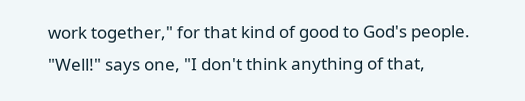work together," for that kind of good to God's people. "Well!" says one, "I don't think anything of that,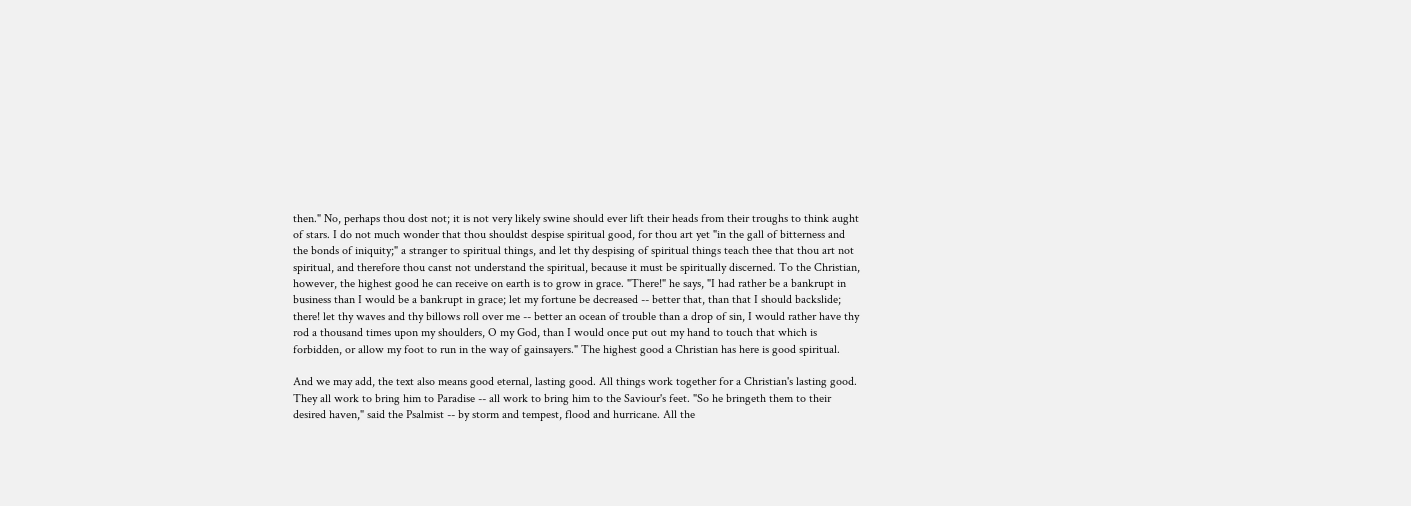then." No, perhaps thou dost not; it is not very likely swine should ever lift their heads from their troughs to think aught of stars. I do not much wonder that thou shouldst despise spiritual good, for thou art yet "in the gall of bitterness and the bonds of iniquity;" a stranger to spiritual things, and let thy despising of spiritual things teach thee that thou art not spiritual, and therefore thou canst not understand the spiritual, because it must be spiritually discerned. To the Christian, however, the highest good he can receive on earth is to grow in grace. "There!" he says, "I had rather be a bankrupt in business than I would be a bankrupt in grace; let my fortune be decreased -- better that, than that I should backslide; there! let thy waves and thy billows roll over me -- better an ocean of trouble than a drop of sin, I would rather have thy rod a thousand times upon my shoulders, O my God, than I would once put out my hand to touch that which is forbidden, or allow my foot to run in the way of gainsayers." The highest good a Christian has here is good spiritual.

And we may add, the text also means good eternal, lasting good. All things work together for a Christian's lasting good. They all work to bring him to Paradise -- all work to bring him to the Saviour's feet. "So he bringeth them to their desired haven," said the Psalmist -- by storm and tempest, flood and hurricane. All the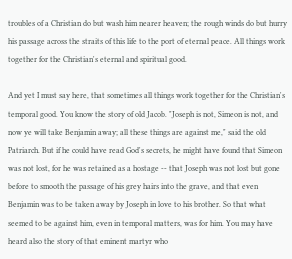troubles of a Christian do but wash him nearer heaven; the rough winds do but hurry his passage across the straits of this life to the port of eternal peace. All things work together for the Christian's eternal and spiritual good.

And yet I must say here, that sometimes all things work together for the Christian's temporal good. You know the story of old Jacob. "Joseph is not, Simeon is not, and now ye will take Benjamin away; all these things are against me," said the old Patriarch. But if he could have read God's secrets, he might have found that Simeon was not lost, for he was retained as a hostage -- that Joseph was not lost but gone before to smooth the passage of his grey hairs into the grave, and that even Benjamin was to be taken away by Joseph in love to his brother. So that what seemed to be against him, even in temporal matters, was for him. You may have heard also the story of that eminent martyr who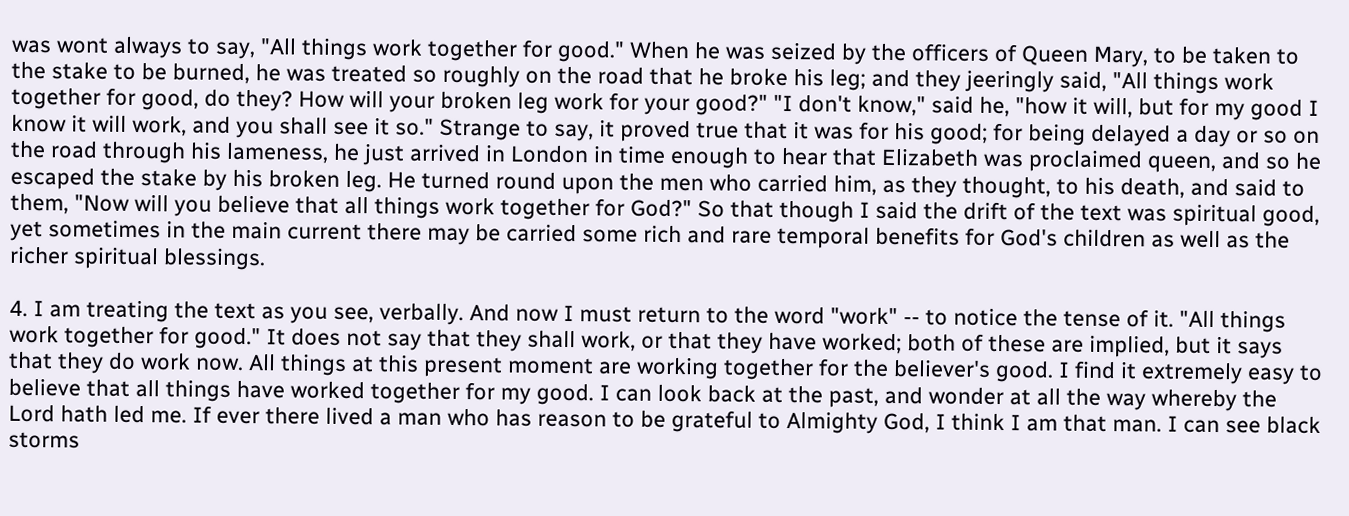was wont always to say, "All things work together for good." When he was seized by the officers of Queen Mary, to be taken to the stake to be burned, he was treated so roughly on the road that he broke his leg; and they jeeringly said, "All things work together for good, do they? How will your broken leg work for your good?" "I don't know," said he, "how it will, but for my good I know it will work, and you shall see it so." Strange to say, it proved true that it was for his good; for being delayed a day or so on the road through his lameness, he just arrived in London in time enough to hear that Elizabeth was proclaimed queen, and so he escaped the stake by his broken leg. He turned round upon the men who carried him, as they thought, to his death, and said to them, "Now will you believe that all things work together for God?" So that though I said the drift of the text was spiritual good, yet sometimes in the main current there may be carried some rich and rare temporal benefits for God's children as well as the richer spiritual blessings.

4. I am treating the text as you see, verbally. And now I must return to the word "work" -- to notice the tense of it. "All things work together for good." It does not say that they shall work, or that they have worked; both of these are implied, but it says that they do work now. All things at this present moment are working together for the believer's good. I find it extremely easy to believe that all things have worked together for my good. I can look back at the past, and wonder at all the way whereby the Lord hath led me. If ever there lived a man who has reason to be grateful to Almighty God, I think I am that man. I can see black storms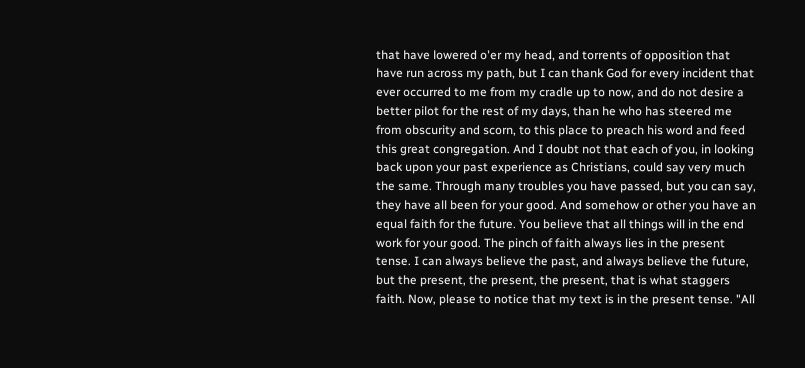that have lowered o'er my head, and torrents of opposition that have run across my path, but I can thank God for every incident that ever occurred to me from my cradle up to now, and do not desire a better pilot for the rest of my days, than he who has steered me from obscurity and scorn, to this place to preach his word and feed this great congregation. And I doubt not that each of you, in looking back upon your past experience as Christians, could say very much the same. Through many troubles you have passed, but you can say, they have all been for your good. And somehow or other you have an equal faith for the future. You believe that all things will in the end work for your good. The pinch of faith always lies in the present tense. I can always believe the past, and always believe the future, but the present, the present, the present, that is what staggers faith. Now, please to notice that my text is in the present tense. "All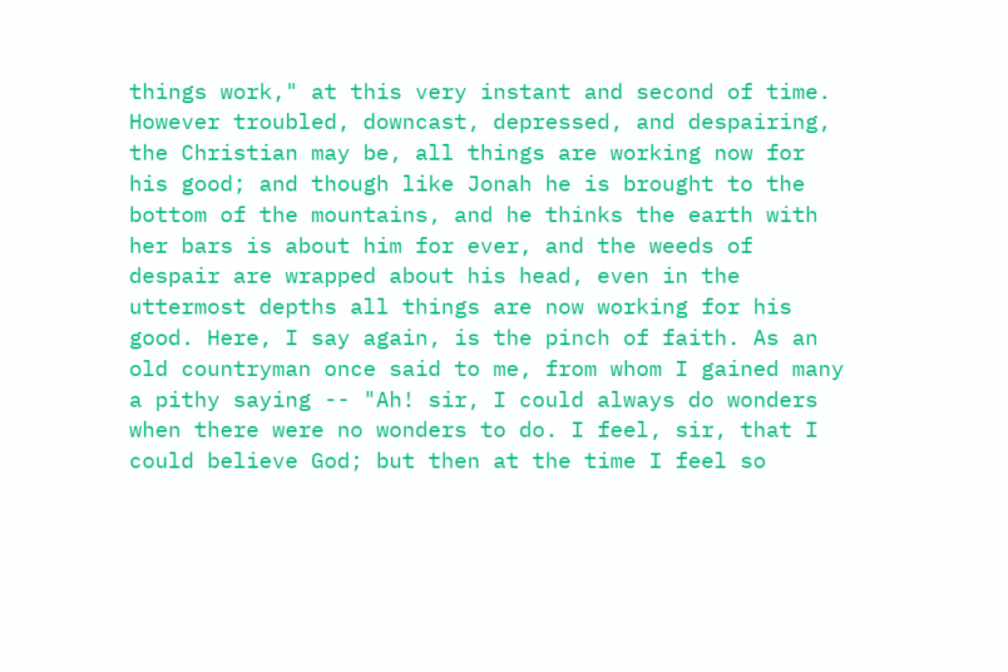things work," at this very instant and second of time. However troubled, downcast, depressed, and despairing, the Christian may be, all things are working now for his good; and though like Jonah he is brought to the bottom of the mountains, and he thinks the earth with her bars is about him for ever, and the weeds of despair are wrapped about his head, even in the uttermost depths all things are now working for his good. Here, I say again, is the pinch of faith. As an old countryman once said to me, from whom I gained many a pithy saying -- "Ah! sir, I could always do wonders when there were no wonders to do. I feel, sir, that I could believe God; but then at the time I feel so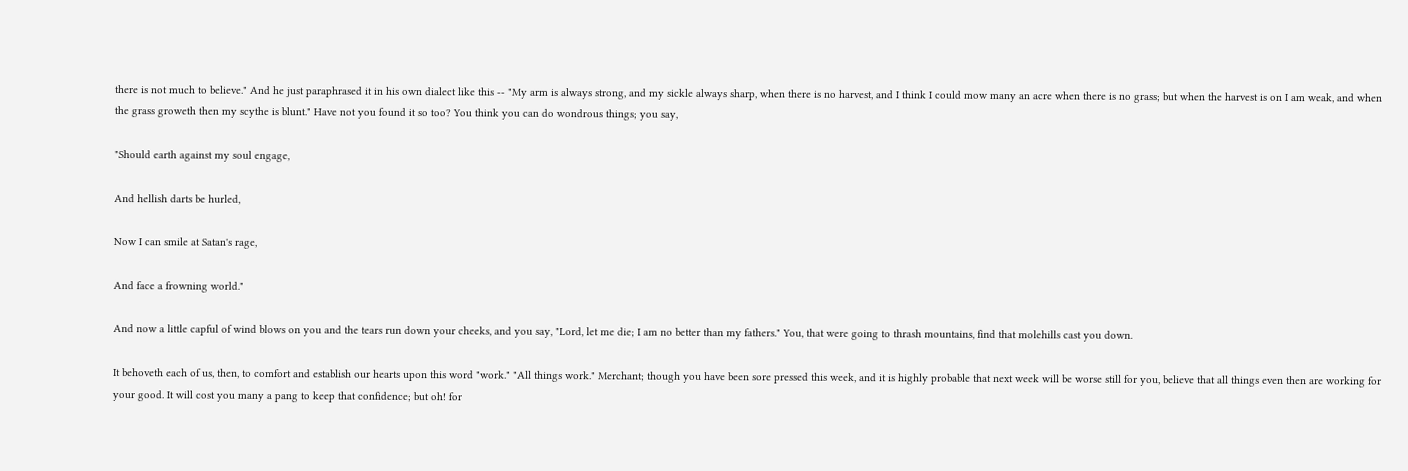there is not much to believe." And he just paraphrased it in his own dialect like this -- "My arm is always strong, and my sickle always sharp, when there is no harvest, and I think I could mow many an acre when there is no grass; but when the harvest is on I am weak, and when the grass groweth then my scythe is blunt." Have not you found it so too? You think you can do wondrous things; you say,

"Should earth against my soul engage,

And hellish darts be hurled,

Now I can smile at Satan's rage,

And face a frowning world."

And now a little capful of wind blows on you and the tears run down your cheeks, and you say, "Lord, let me die; I am no better than my fathers." You, that were going to thrash mountains, find that molehills cast you down.

It behoveth each of us, then, to comfort and establish our hearts upon this word "work." "All things work." Merchant; though you have been sore pressed this week, and it is highly probable that next week will be worse still for you, believe that all things even then are working for your good. It will cost you many a pang to keep that confidence; but oh! for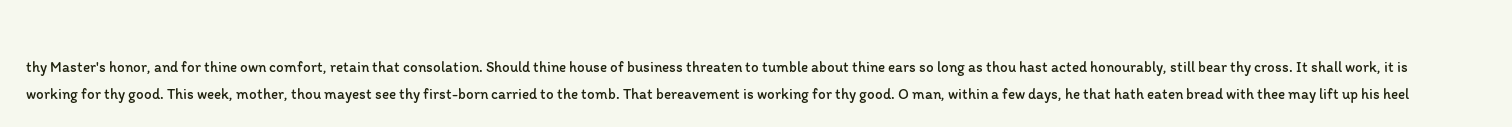thy Master's honor, and for thine own comfort, retain that consolation. Should thine house of business threaten to tumble about thine ears so long as thou hast acted honourably, still bear thy cross. It shall work, it is working for thy good. This week, mother, thou mayest see thy first-born carried to the tomb. That bereavement is working for thy good. O man, within a few days, he that hath eaten bread with thee may lift up his heel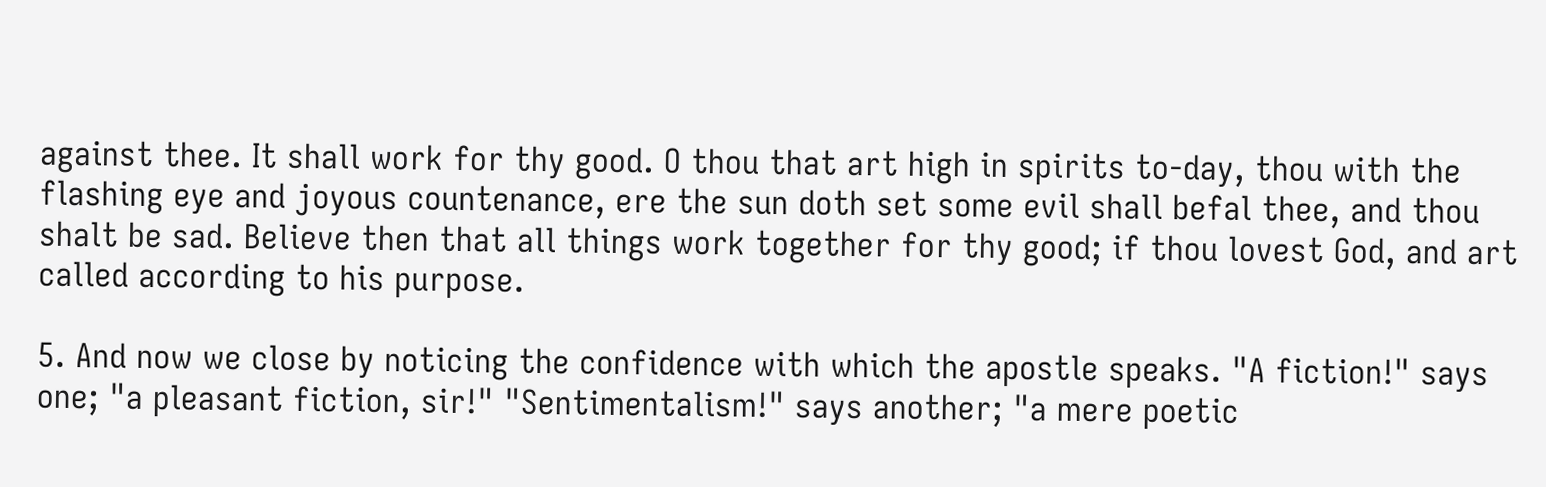against thee. It shall work for thy good. O thou that art high in spirits to-day, thou with the flashing eye and joyous countenance, ere the sun doth set some evil shall befal thee, and thou shalt be sad. Believe then that all things work together for thy good; if thou lovest God, and art called according to his purpose.

5. And now we close by noticing the confidence with which the apostle speaks. "A fiction!" says one; "a pleasant fiction, sir!" "Sentimentalism!" says another; "a mere poetic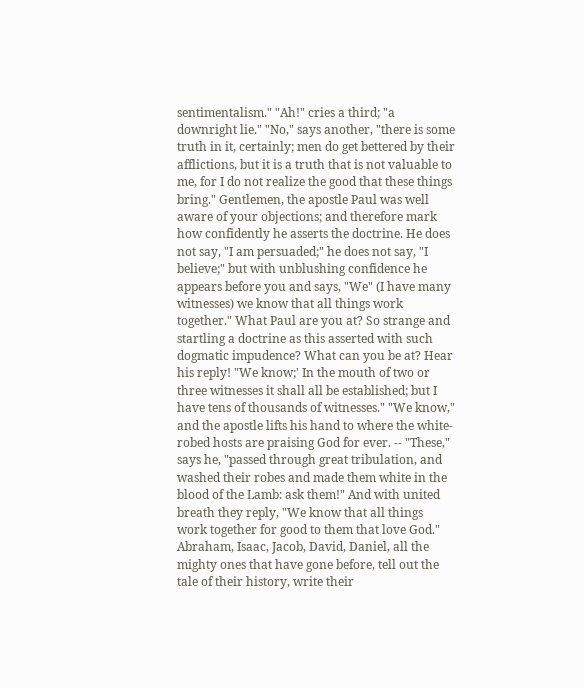sentimentalism." "Ah!" cries a third; "a downright lie." "No," says another, "there is some truth in it, certainly; men do get bettered by their afflictions, but it is a truth that is not valuable to me, for I do not realize the good that these things bring." Gentlemen, the apostle Paul was well aware of your objections; and therefore mark how confidently he asserts the doctrine. He does not say, "I am persuaded;" he does not say, "I believe;" but with unblushing confidence he appears before you and says, "We" (I have many witnesses) we know that all things work together." What Paul are you at? So strange and startling a doctrine as this asserted with such dogmatic impudence? What can you be at? Hear his reply! "We know;' In the mouth of two or three witnesses it shall all be established; but I have tens of thousands of witnesses." "We know," and the apostle lifts his hand to where the white-robed hosts are praising God for ever. -- "These," says he, "passed through great tribulation, and washed their robes and made them white in the blood of the Lamb: ask them!" And with united breath they reply, "We know that all things work together for good to them that love God." Abraham, Isaac, Jacob, David, Daniel, all the mighty ones that have gone before, tell out the tale of their history, write their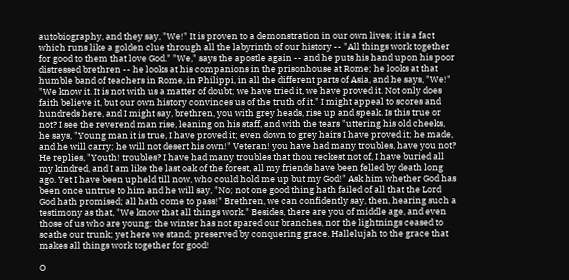autobiography, and they say, "We!" It is proven to a demonstration in our own lives; it is a fact which runs like a golden clue through all the labyrinth of our history -- "All things work together for good to them that love God." "We," says the apostle again -- and he puts his hand upon his poor distressed brethren -- he looks at his companions in the prisonhouse at Rome; he looks at that humble band of teachers in Rome, in Philippi, in all the different parts of Asia, and he says, "We!" "We know it. It is not with us a matter of doubt; we have tried it, we have proved it. Not only does faith believe it, but our own history convinces us of the truth of it." I might appeal to scores and hundreds here, and I might say, brethren, you with grey heads, rise up and speak. Is this true or not? I see the reverend man rise, leaning on his staff, and with the tears "uttering his old cheeks, he says, "Young man it is true, I have proved it; even down to grey hairs I have proved it; he made, and he will carry; he will not desert his own!" Veteran! you have had many troubles, have you not? He replies, "Youth! troubles? I have had many troubles that thou reckest not of, I have buried all my kindred, and I am like the last oak of the forest, all my friends have been felled by death long ago. Yet I have been upheld till now, who could hold me up but my God!" Ask him whether God has been once untrue to him and he will say, "No; not one good thing hath failed of all that the Lord God hath promised; all hath come to pass!" Brethren, we can confidently say, then, hearing such a testimony as that, "We know that all things work." Besides, there are you of middle age, and even those of us who are young: the winter has not spared our branches, nor the lightnings ceased to scathe our trunk; yet here we stand; preserved by conquering grace. Hallelujah to the grace that makes all things work together for good!

O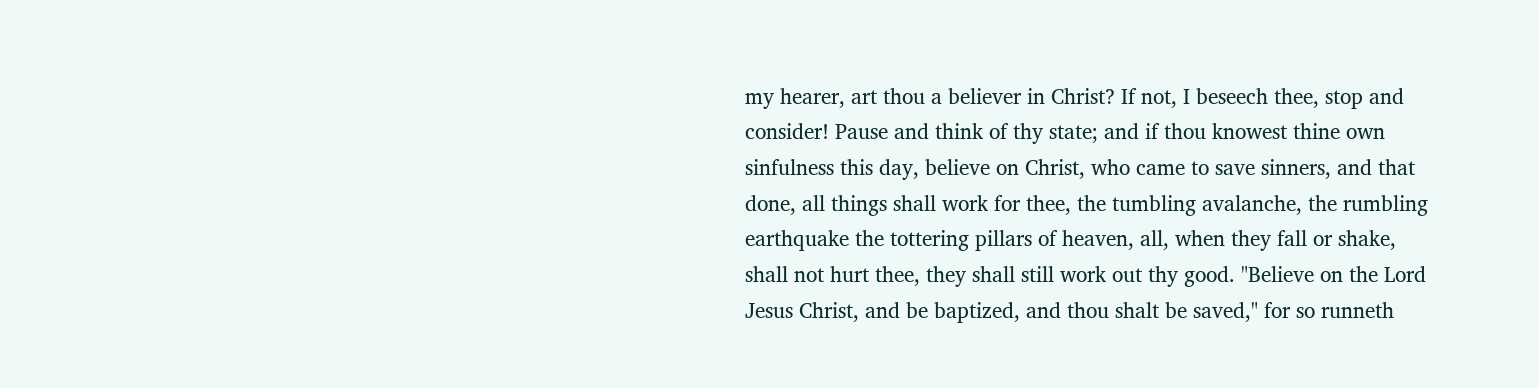my hearer, art thou a believer in Christ? If not, I beseech thee, stop and consider! Pause and think of thy state; and if thou knowest thine own sinfulness this day, believe on Christ, who came to save sinners, and that done, all things shall work for thee, the tumbling avalanche, the rumbling earthquake the tottering pillars of heaven, all, when they fall or shake, shall not hurt thee, they shall still work out thy good. "Believe on the Lord Jesus Christ, and be baptized, and thou shalt be saved," for so runneth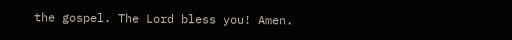the gospel. The Lord bless you! Amen.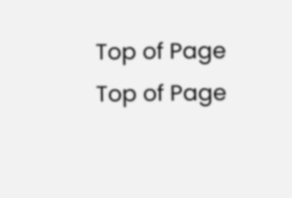Top of Page
Top of Page